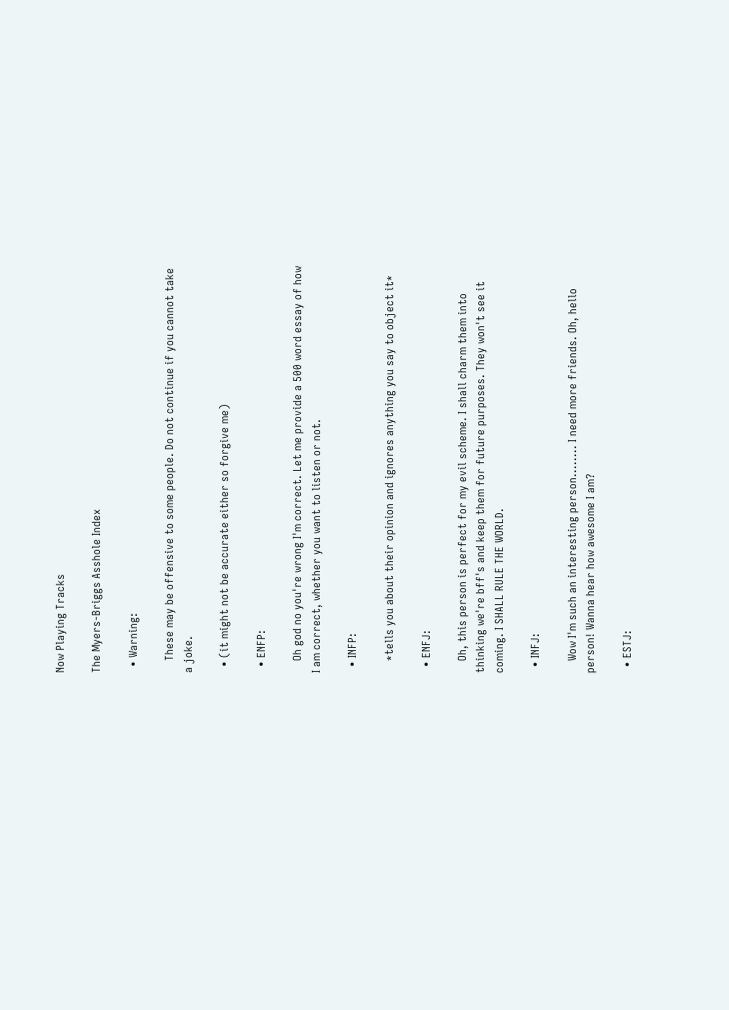Now Playing Tracks

The Myers-Briggs Asshole Index

  • Warning:

    These may be offensive to some people. Do not continue if you cannot take a joke.

  • (it might not be accurate either so forgive me)

  • ENFP:

    Oh god no you're wrong I'm correct. Let me provide a 500 word essay of how I am correct, whether you want to listen or not.

  • INFP:

    *tells you about their opinion and ignores anything you say to object it*

  • ENFJ:

    Oh, this person is perfect for my evil scheme. I shall charm them into thinking we're bff's and keep them for future purposes. They won't see it coming. I SHALL RULE THE WORLD.

  • INFJ:

    Wow I'm such an interesting person........ I need more friends. Oh, hello person! Wanna hear how awesome I am?

  • ESTJ: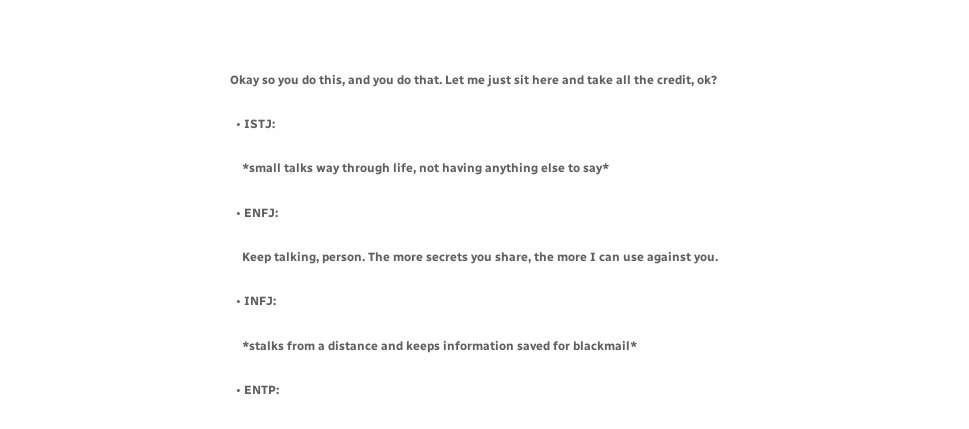Okay so you do this, and you do that. Let me just sit here and take all the credit, ok?

  • ISTJ:

    *small talks way through life, not having anything else to say*

  • ENFJ:

    Keep talking, person. The more secrets you share, the more I can use against you.

  • INFJ:

    *stalks from a distance and keeps information saved for blackmail*

  • ENTP: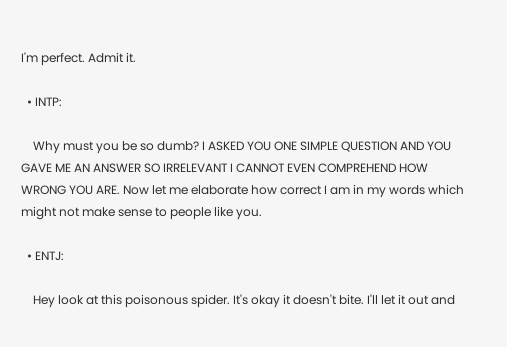I'm perfect. Admit it.

  • INTP:

    Why must you be so dumb? I ASKED YOU ONE SIMPLE QUESTION AND YOU GAVE ME AN ANSWER SO IRRELEVANT I CANNOT EVEN COMPREHEND HOW WRONG YOU ARE. Now let me elaborate how correct I am in my words which might not make sense to people like you.

  • ENTJ:

    Hey look at this poisonous spider. It's okay it doesn't bite. I'll let it out and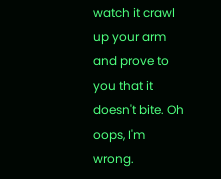watch it crawl up your arm and prove to you that it doesn't bite. Oh oops, I'm wrong.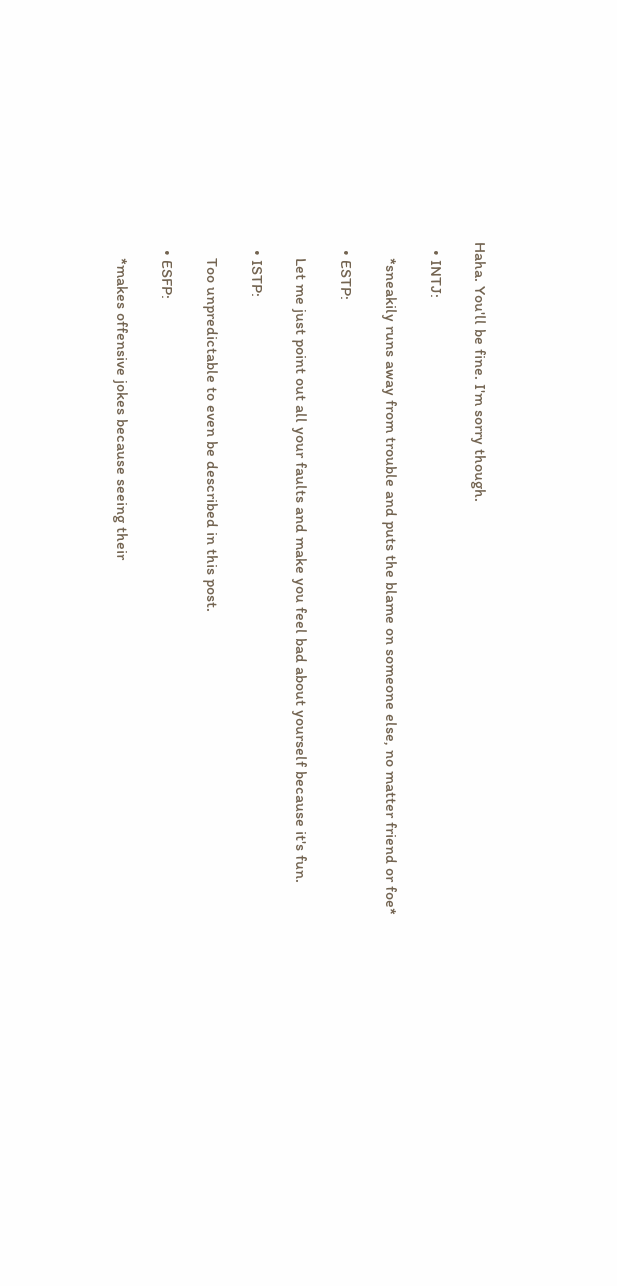Haha. You'll be fine. I'm sorry though.

  • INTJ:

    *sneakily runs away from trouble and puts the blame on someone else, no matter friend or foe*

  • ESTP:

    Let me just point out all your faults and make you feel bad about yourself because it's fun.

  • ISTP:

    Too unpredictable to even be described in this post.

  • ESFP:

    *makes offensive jokes because seeing their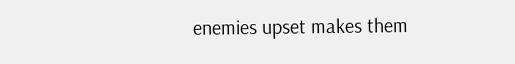enemies upset makes them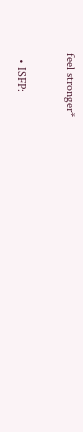feel stronger*

  • ISFP: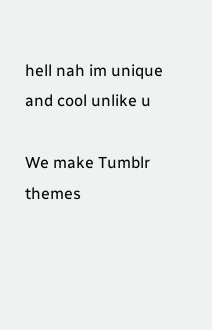hell nah im unique and cool unlike u

We make Tumblr themes